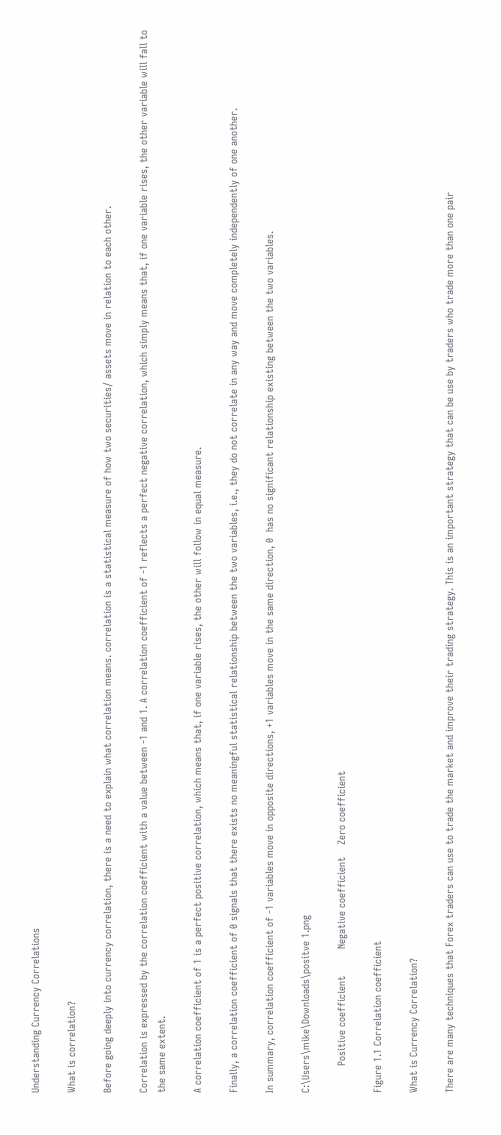Understanding Currency Correlations

What is correlation?

Before going deeply into currency correlation, there is a need to explain what correlation means. correlation is a statistical measure of how two securities/ assets move in relation to each other.

Correlation is expressed by the correlation coefficient with a value between -1 and 1. A correlation coefficient of -1 reflects a perfect negative correlation, which simply means that, if one variable rises, the other variable will fall to the same extent.

A correlation coefficient of 1 is a perfect positive correlation, which means that, if one variable rises, the other will follow in equal measure.

Finally, a correlation coefficient of 0 signals that there exists no meaningful statistical relationship between the two variables, i.e., they do not correlate in any way and move completely independently of one another.

In summary, correlation coefficient of -1 variables move in opposite directions, +1 variables move in the same direction, 0  has no significant relationship existing between the two variables.

C:\Users\mike\Downloads\positve 1.png

         Positive coefficient         Negative coefficient    Zero coefficient

Figure 1.1 Correlation coefficient

What is Currency Correlation?

There are many techniques that Forex traders can use to trade the market and improve their trading strategy. This is an important strategy that can be use by traders who trade more than one pair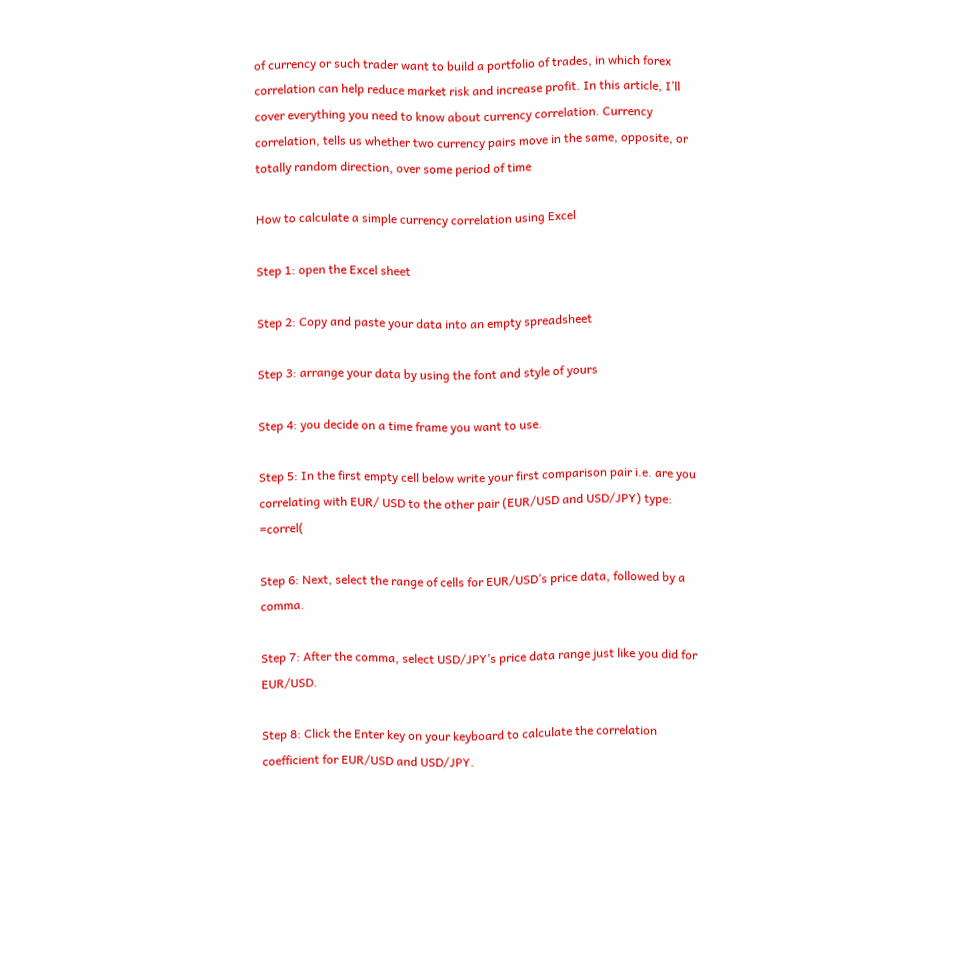of currency or such trader want to build a portfolio of trades, in which forex correlation can help reduce market risk and increase profit. In this article, I’ll cover everything you need to know about currency correlation. Currency correlation, tells us whether two currency pairs move in the same, opposite, or totally random direction, over some period of time

How to calculate a simple currency correlation using Excel

Step 1: open the Excel sheet

Step 2: Copy and paste your data into an empty spreadsheet

Step 3: arrange your data by using the font and style of yours

Step 4: you decide on a time frame you want to use.

Step 5: In the first empty cell below write your first comparison pair i.e. are you correlating with EUR/ USD to the other pair (EUR/USD and USD/JPY) type: =correl(

Step 6: Next, select the range of cells for EUR/USD’s price data, followed by a comma.

Step 7: After the comma, select USD/JPY’s price data range just like you did for EUR/USD.

Step 8: Click the Enter key on your keyboard to calculate the correlation coefficient for EUR/USD and USD/JPY.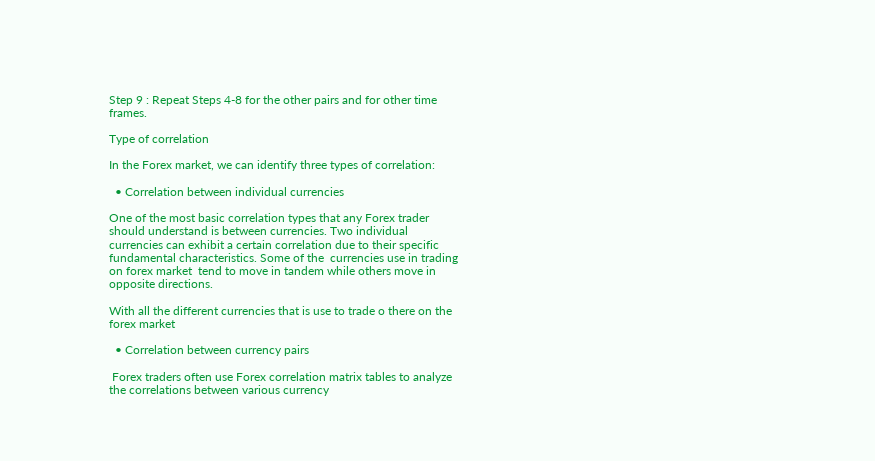Step 9 : Repeat Steps 4-8 for the other pairs and for other time frames.

Type of correlation

In the Forex market, we can identify three types of correlation:

  • Correlation between individual currencies

One of the most basic correlation types that any Forex trader should understand is between currencies. Two individual currencies can exhibit a certain correlation due to their specific fundamental characteristics. Some of the  currencies use in trading on forex market  tend to move in tandem while others move in opposite directions.

With all the different currencies that is use to trade o there on the forex market

  • Correlation between currency pairs

 Forex traders often use Forex correlation matrix tables to analyze the correlations between various currency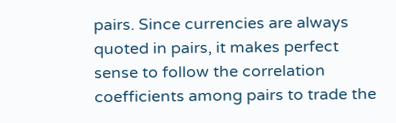pairs. Since currencies are always quoted in pairs, it makes perfect sense to follow the correlation coefficients among pairs to trade the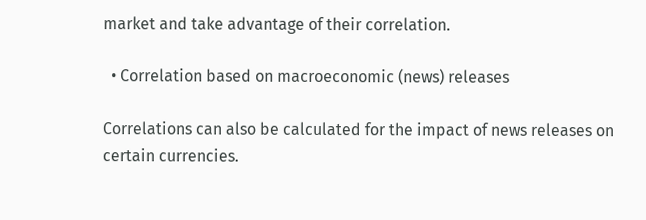market and take advantage of their correlation.

  • Correlation based on macroeconomic (news) releases

Correlations can also be calculated for the impact of news releases on certain currencies.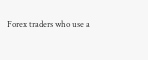Forex traders who use a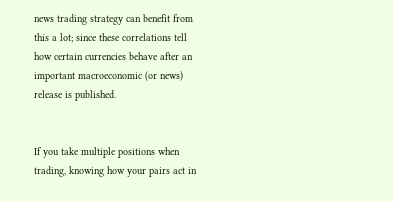news trading strategy can benefit from this a lot; since these correlations tell how certain currencies behave after an important macroeconomic (or news) release is published.


If you take multiple positions when trading, knowing how your pairs act in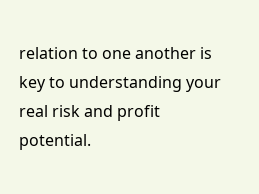relation to one another is key to understanding your real risk and profit potential.